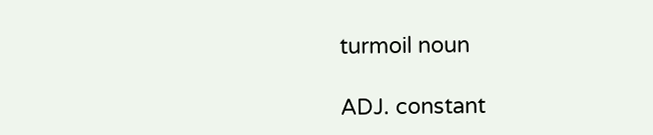turmoil noun

ADJ. constant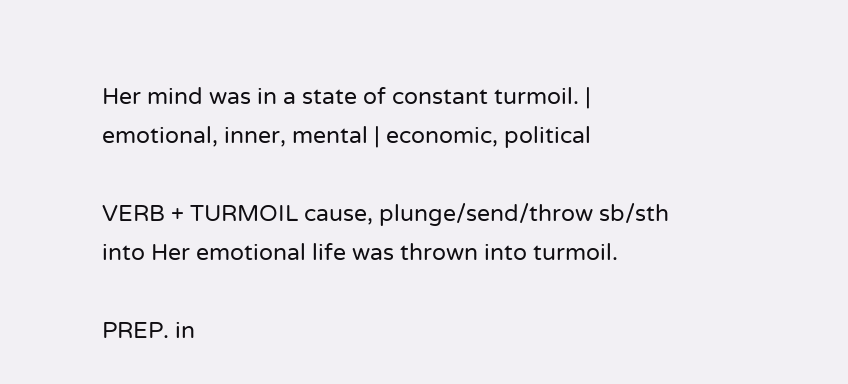Her mind was in a state of constant turmoil. | emotional, inner, mental | economic, political

VERB + TURMOIL cause, plunge/send/throw sb/sth into Her emotional life was thrown into turmoil.

PREP. in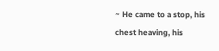~ He came to a stop, his chest heaving, his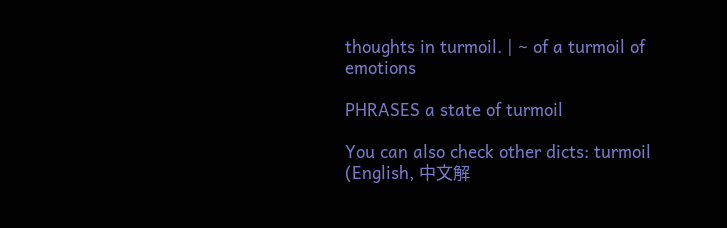thoughts in turmoil. | ~ of a turmoil of emotions

PHRASES a state of turmoil

You can also check other dicts: turmoil (English, 中文解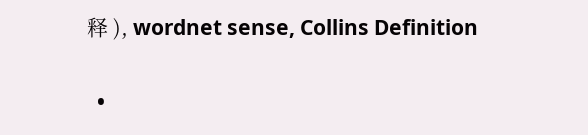释 ), wordnet sense, Collins Definition

  •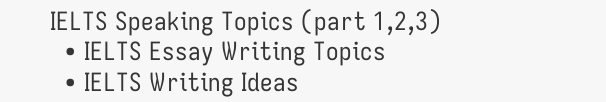IELTS Speaking Topics (part 1,2,3)
  • IELTS Essay Writing Topics
  • IELTS Writing Ideas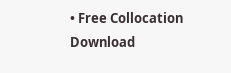• Free Collocation Download